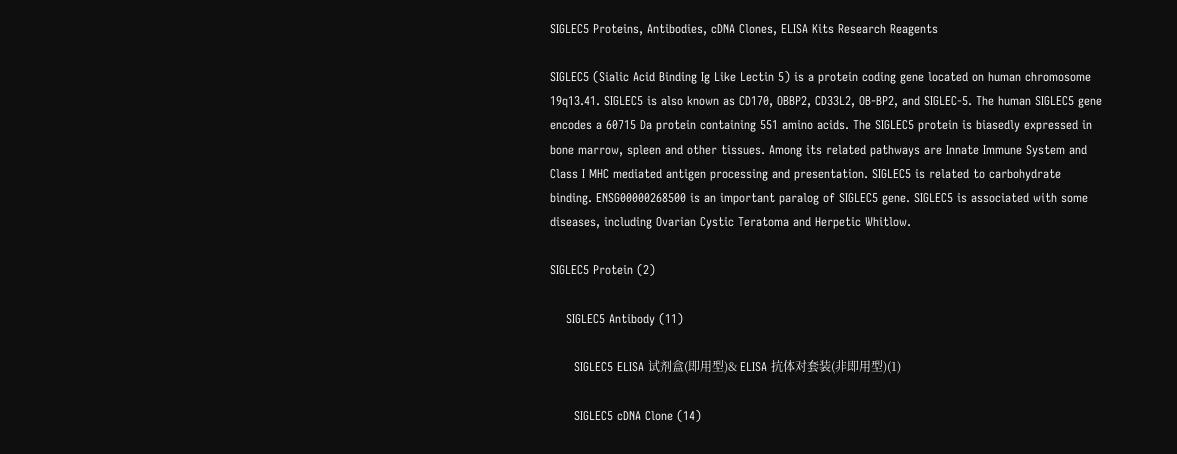SIGLEC5 Proteins, Antibodies, cDNA Clones, ELISA Kits Research Reagents

SIGLEC5 (Sialic Acid Binding Ig Like Lectin 5) is a protein coding gene located on human chromosome 19q13.41. SIGLEC5 is also known as CD170, OBBP2, CD33L2, OB-BP2, and SIGLEC-5. The human SIGLEC5 gene encodes a 60715 Da protein containing 551 amino acids. The SIGLEC5 protein is biasedly expressed in bone marrow, spleen and other tissues. Among its related pathways are Innate Immune System and Class I MHC mediated antigen processing and presentation. SIGLEC5 is related to carbohydrate binding. ENSG00000268500 is an important paralog of SIGLEC5 gene. SIGLEC5 is associated with some diseases, including Ovarian Cystic Teratoma and Herpetic Whitlow.

SIGLEC5 Protein (2)

    SIGLEC5 Antibody (11)

      SIGLEC5 ELISA 试剂盒(即用型)& ELISA 抗体对套装(非即用型)(1)

      SIGLEC5 cDNA Clone (14)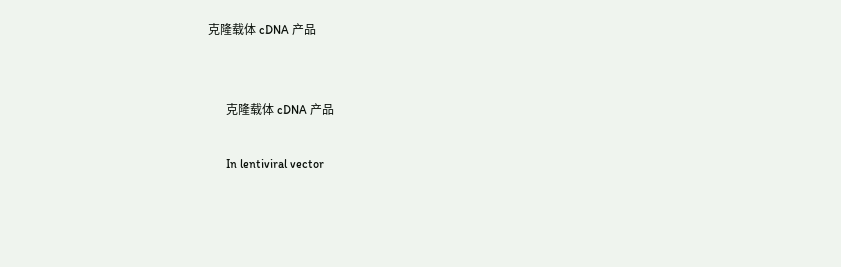克隆载体 cDNA 产品


      克隆载体 cDNA 产品

      In lentiviral vector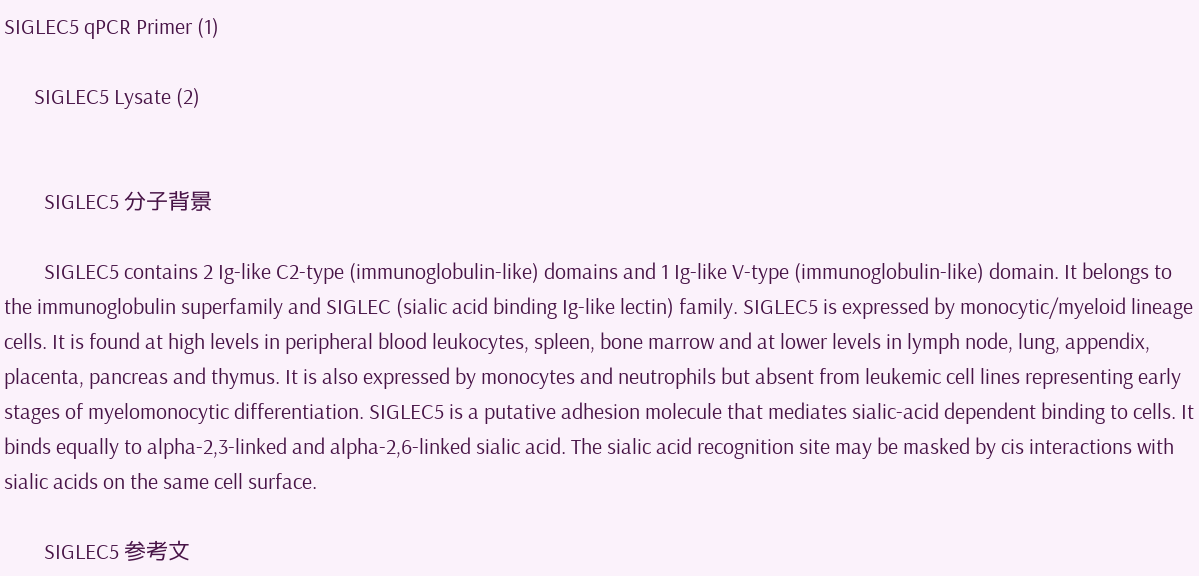SIGLEC5 qPCR Primer (1)

      SIGLEC5 Lysate (2)


        SIGLEC5 分子背景

        SIGLEC5 contains 2 Ig-like C2-type (immunoglobulin-like) domains and 1 Ig-like V-type (immunoglobulin-like) domain. It belongs to the immunoglobulin superfamily and SIGLEC (sialic acid binding Ig-like lectin) family. SIGLEC5 is expressed by monocytic/myeloid lineage cells. It is found at high levels in peripheral blood leukocytes, spleen, bone marrow and at lower levels in lymph node, lung, appendix, placenta, pancreas and thymus. It is also expressed by monocytes and neutrophils but absent from leukemic cell lines representing early stages of myelomonocytic differentiation. SIGLEC5 is a putative adhesion molecule that mediates sialic-acid dependent binding to cells. It binds equally to alpha-2,3-linked and alpha-2,6-linked sialic acid. The sialic acid recognition site may be masked by cis interactions with sialic acids on the same cell surface.

        SIGLEC5 参考文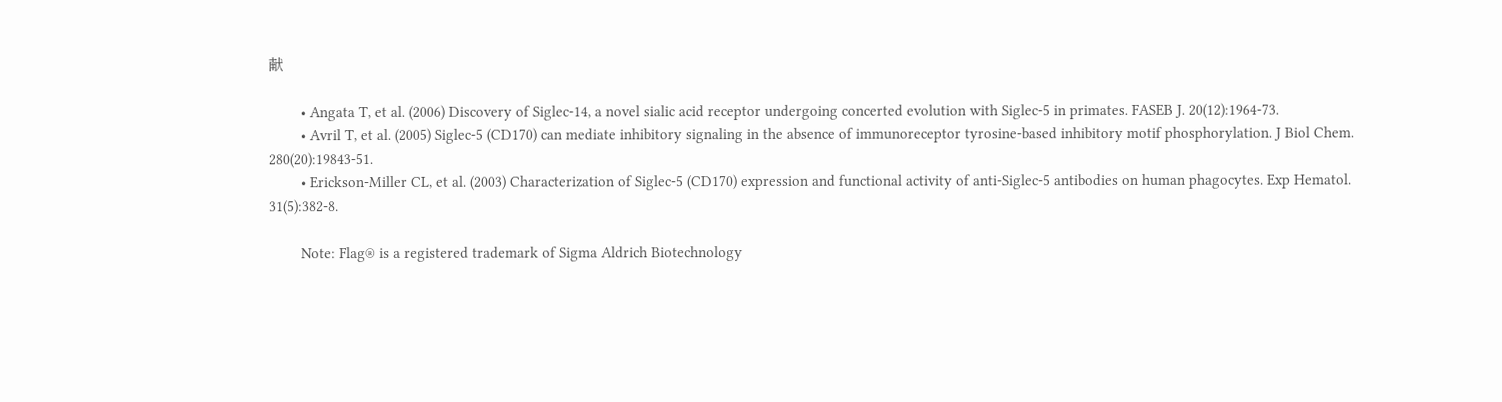献

        • Angata T, et al. (2006) Discovery of Siglec-14, a novel sialic acid receptor undergoing concerted evolution with Siglec-5 in primates. FASEB J. 20(12):1964-73.
        • Avril T, et al. (2005) Siglec-5 (CD170) can mediate inhibitory signaling in the absence of immunoreceptor tyrosine-based inhibitory motif phosphorylation. J Biol Chem. 280(20):19843-51.
        • Erickson-Miller CL, et al. (2003) Characterization of Siglec-5 (CD170) expression and functional activity of anti-Siglec-5 antibodies on human phagocytes. Exp Hematol. 31(5):382-8.

        Note: Flag® is a registered trademark of Sigma Aldrich Biotechnology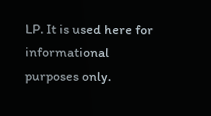LP. It is used here for informational purposes only.